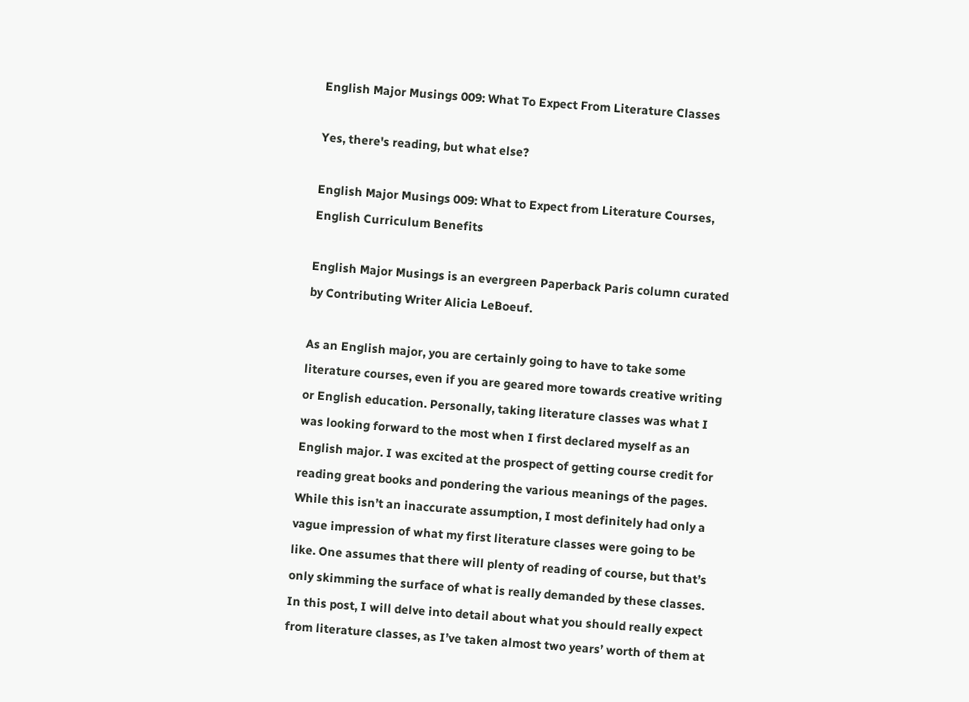English Major Musings 009: What To Expect From Literature Classes

Yes, there's reading, but what else?

English Major Musings 009: What to Expect from Literature Courses, English Curriculum Benefits

English Major Musings is an evergreen Paperback Paris column curated by Contributing Writer Alicia LeBoeuf.

As an English major, you are certainly going to have to take some literature courses, even if you are geared more towards creative writing or English education. Personally, taking literature classes was what I was looking forward to the most when I first declared myself as an English major. I was excited at the prospect of getting course credit for reading great books and pondering the various meanings of the pages. While this isn’t an inaccurate assumption, I most definitely had only a vague impression of what my first literature classes were going to be like. One assumes that there will plenty of reading of course, but that’s only skimming the surface of what is really demanded by these classes. In this post, I will delve into detail about what you should really expect from literature classes, as I’ve taken almost two years’ worth of them at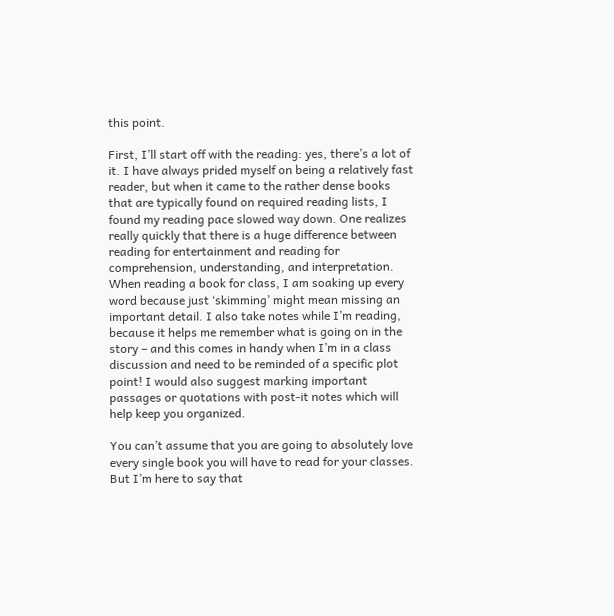this point.

First, I’ll start off with the reading: yes, there’s a lot of it. I have always prided myself on being a relatively fast reader, but when it came to the rather dense books that are typically found on required reading lists, I found my reading pace slowed way down. One realizes really quickly that there is a huge difference between reading for entertainment and reading for comprehension, understanding, and interpretation. When reading a book for class, I am soaking up every word because just ‘skimming’ might mean missing an important detail. I also take notes while I’m reading, because it helps me remember what is going on in the story – and this comes in handy when I’m in a class discussion and need to be reminded of a specific plot point! I would also suggest marking important passages or quotations with post-it notes which will help keep you organized.

You can’t assume that you are going to absolutely love every single book you will have to read for your classes. But I’m here to say that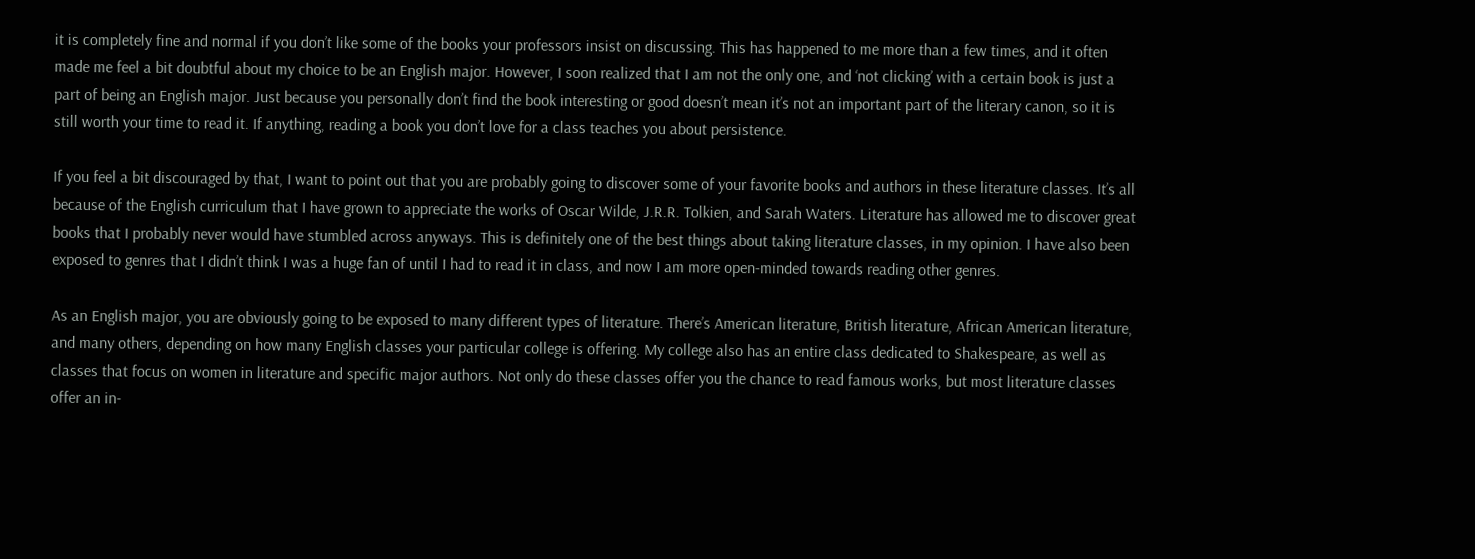it is completely fine and normal if you don’t like some of the books your professors insist on discussing. This has happened to me more than a few times, and it often made me feel a bit doubtful about my choice to be an English major. However, I soon realized that I am not the only one, and ‘not clicking’ with a certain book is just a part of being an English major. Just because you personally don’t find the book interesting or good doesn’t mean it’s not an important part of the literary canon, so it is still worth your time to read it. If anything, reading a book you don’t love for a class teaches you about persistence.

If you feel a bit discouraged by that, I want to point out that you are probably going to discover some of your favorite books and authors in these literature classes. It’s all because of the English curriculum that I have grown to appreciate the works of Oscar Wilde, J.R.R. Tolkien, and Sarah Waters. Literature has allowed me to discover great books that I probably never would have stumbled across anyways. This is definitely one of the best things about taking literature classes, in my opinion. I have also been exposed to genres that I didn’t think I was a huge fan of until I had to read it in class, and now I am more open-minded towards reading other genres.

As an English major, you are obviously going to be exposed to many different types of literature. There’s American literature, British literature, African American literature, and many others, depending on how many English classes your particular college is offering. My college also has an entire class dedicated to Shakespeare, as well as classes that focus on women in literature and specific major authors. Not only do these classes offer you the chance to read famous works, but most literature classes offer an in-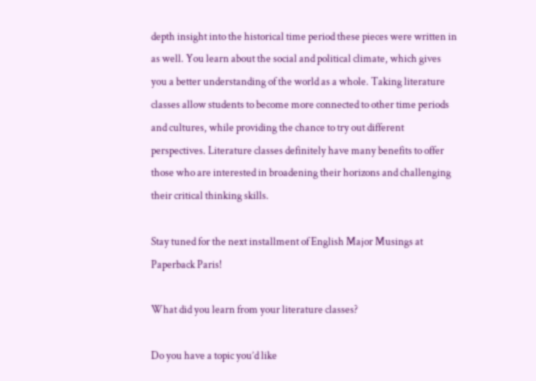depth insight into the historical time period these pieces were written in as well. You learn about the social and political climate, which gives you a better understanding of the world as a whole. Taking literature classes allow students to become more connected to other time periods and cultures, while providing the chance to try out different perspectives. Literature classes definitely have many benefits to offer those who are interested in broadening their horizons and challenging their critical thinking skills.

Stay tuned for the next installment of English Major Musings at Paperback Paris!

What did you learn from your literature classes?

Do you have a topic you’d like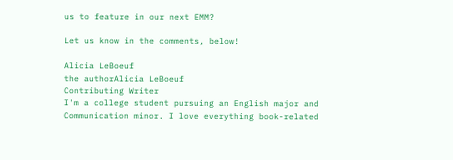us to feature in our next EMM?

Let us know in the comments, below!

Alicia LeBoeuf
the authorAlicia LeBoeuf
Contributing Writer
I'm a college student pursuing an English major and Communication minor. I love everything book-related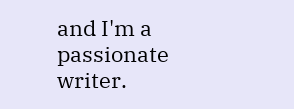and I'm a passionate writer.